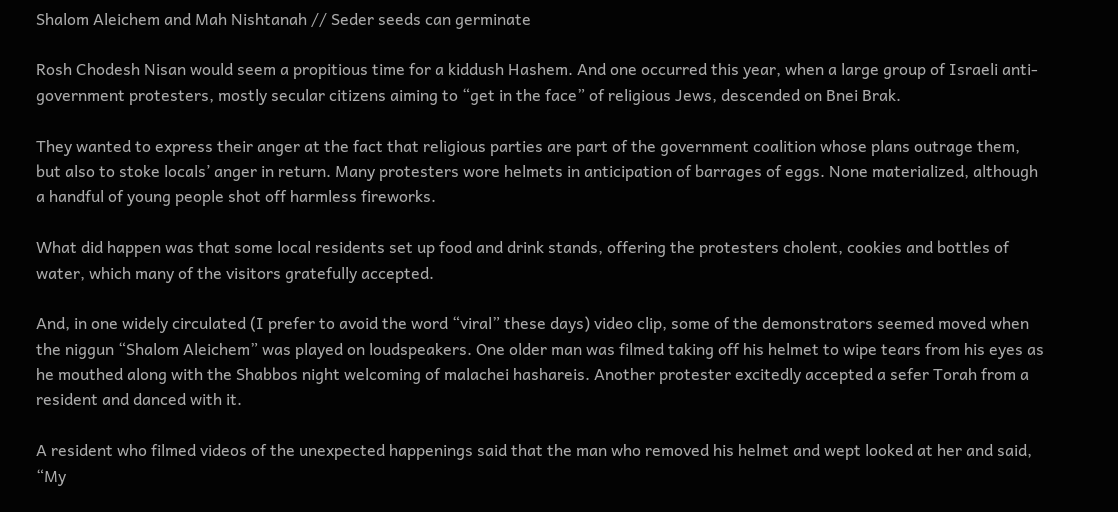Shalom Aleichem and Mah Nishtanah // Seder seeds can germinate

Rosh Chodesh Nisan would seem a propitious time for a kiddush Hashem. And one occurred this year, when a large group of Israeli anti-government protesters, mostly secular citizens aiming to “get in the face” of religious Jews, descended on Bnei Brak.

They wanted to express their anger at the fact that religious parties are part of the government coalition whose plans outrage them, but also to stoke locals’ anger in return. Many protesters wore helmets in anticipation of barrages of eggs. None materialized, although a handful of young people shot off harmless fireworks.

What did happen was that some local residents set up food and drink stands, offering the protesters cholent, cookies and bottles of water, which many of the visitors gratefully accepted.

And, in one widely circulated (I prefer to avoid the word “viral” these days) video clip, some of the demonstrators seemed moved when the niggun “Shalom Aleichem” was played on loudspeakers. One older man was filmed taking off his helmet to wipe tears from his eyes as he mouthed along with the Shabbos night welcoming of malachei hashareis. Another protester excitedly accepted a sefer Torah from a resident and danced with it.

A resident who filmed videos of the unexpected happenings said that the man who removed his helmet and wept looked at her and said, “My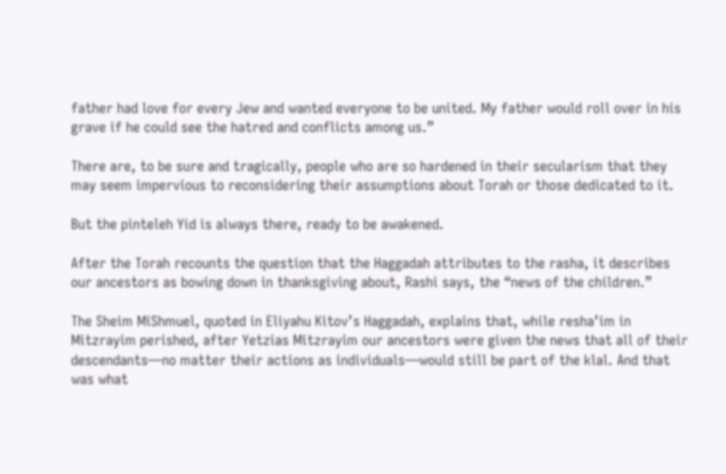father had love for every Jew and wanted everyone to be united. My father would roll over in his grave if he could see the hatred and conflicts among us.”

There are, to be sure and tragically, people who are so hardened in their secularism that they may seem impervious to reconsidering their assumptions about Torah or those dedicated to it.

But the pinteleh Yid is always there, ready to be awakened.

After the Torah recounts the question that the Haggadah attributes to the rasha, it describes our ancestors as bowing down in thanksgiving about, Rashi says, the “news of the children.”

The Sheim MiShmuel, quoted in Eliyahu Kitov’s Haggadah, explains that, while resha’im in Mitzrayim perished, after Yetzias Mitzrayim our ancestors were given the news that all of their descendants—no matter their actions as individuals—would still be part of the klal. And that was what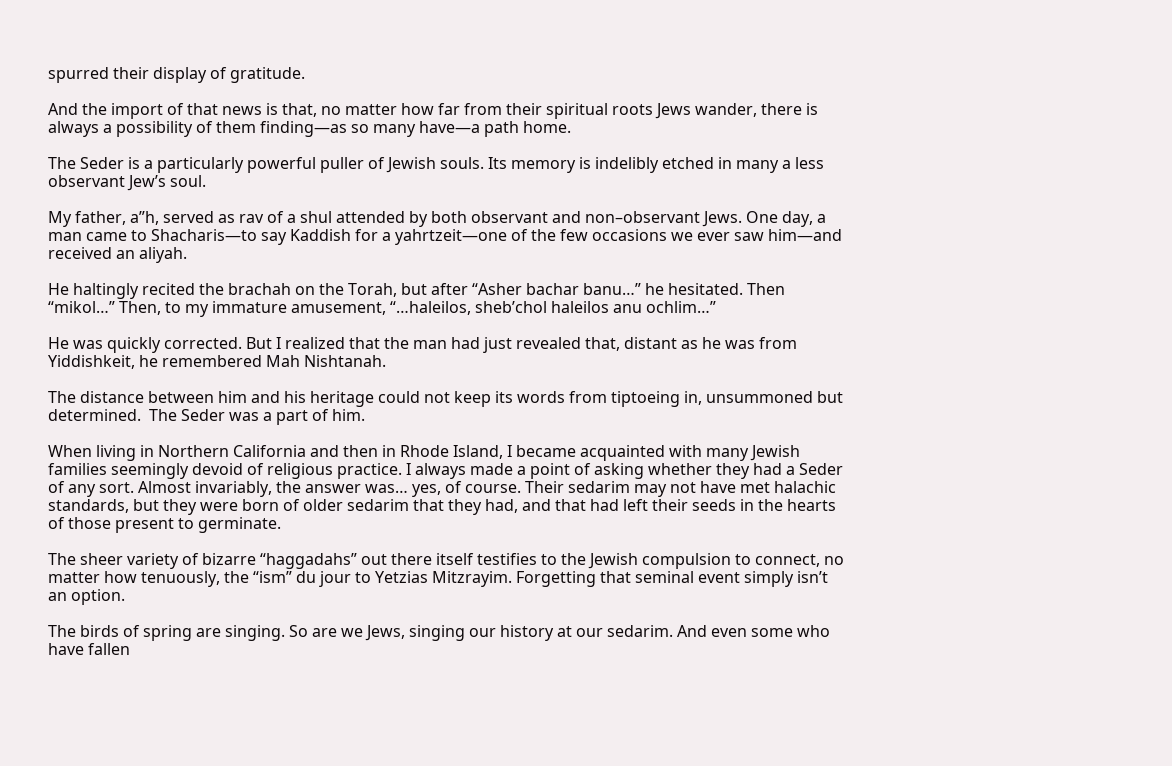spurred their display of gratitude.

And the import of that news is that, no matter how far from their spiritual roots Jews wander, there is always a possibility of them finding—as so many have—a path home.

The Seder is a particularly powerful puller of Jewish souls. Its memory is indelibly etched in many a less observant Jew’s soul.

My father, a”h, served as rav of a shul attended by both observant and non–observant Jews. One day, a man came to Shacharis—to say Kaddish for a yahrtzeit—one of the few occasions we ever saw him—and received an aliyah.

He haltingly recited the brachah on the Torah, but after “Asher bachar banu…” he hesitated. Then “mikol…” Then, to my immature amusement, “…haleilos, sheb’chol haleilos anu ochlim…”

He was quickly corrected. But I realized that the man had just revealed that, distant as he was from Yiddishkeit, he remembered Mah Nishtanah.

The distance between him and his heritage could not keep its words from tiptoeing in, unsummoned but determined.  The Seder was a part of him.

When living in Northern California and then in Rhode Island, I became acquainted with many Jewish families seemingly devoid of religious practice. I always made a point of asking whether they had a Seder of any sort. Almost invariably, the answer was… yes, of course. Their sedarim may not have met halachic standards, but they were born of older sedarim that they had, and that had left their seeds in the hearts of those present to germinate.

The sheer variety of bizarre “haggadahs” out there itself testifies to the Jewish compulsion to connect, no matter how tenuously, the “ism” du jour to Yetzias Mitzrayim. Forgetting that seminal event simply isn’t an option.

The birds of spring are singing. So are we Jews, singing our history at our sedarim. And even some who have fallen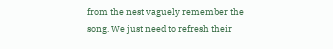from the nest vaguely remember the song. We just need to refresh their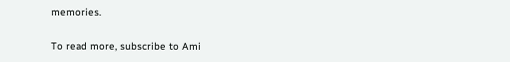memories.

To read more, subscribe to Ami